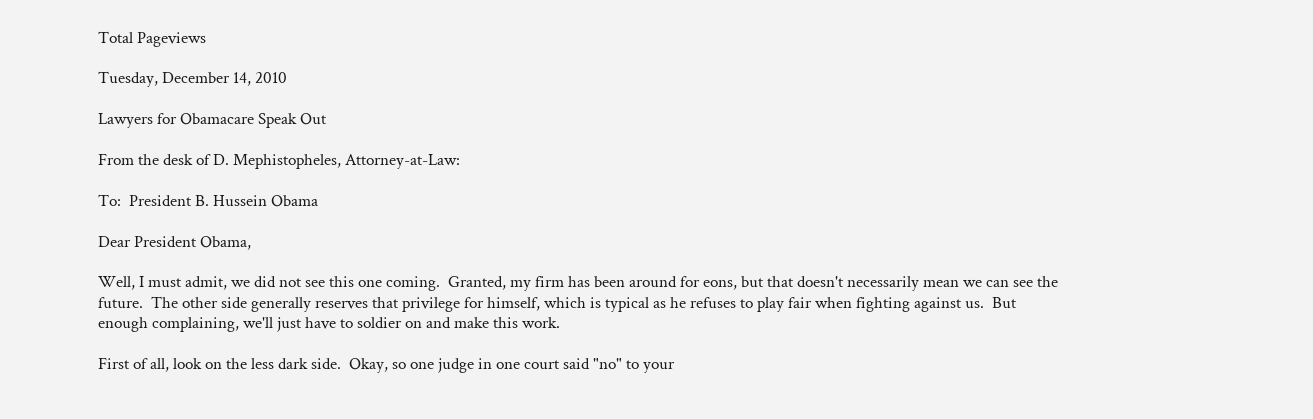Total Pageviews

Tuesday, December 14, 2010

Lawyers for Obamacare Speak Out

From the desk of D. Mephistopheles, Attorney-at-Law:

To:  President B. Hussein Obama

Dear President Obama,

Well, I must admit, we did not see this one coming.  Granted, my firm has been around for eons, but that doesn't necessarily mean we can see the future.  The other side generally reserves that privilege for himself, which is typical as he refuses to play fair when fighting against us.  But enough complaining, we'll just have to soldier on and make this work.

First of all, look on the less dark side.  Okay, so one judge in one court said "no" to your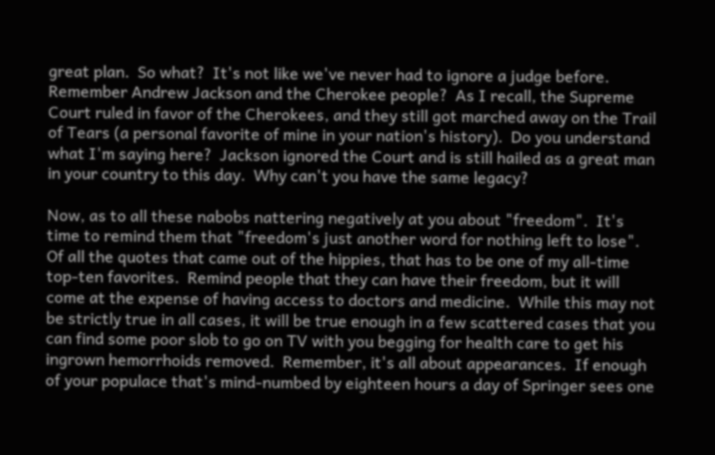great plan.  So what?  It's not like we've never had to ignore a judge before.  Remember Andrew Jackson and the Cherokee people?  As I recall, the Supreme Court ruled in favor of the Cherokees, and they still got marched away on the Trail of Tears (a personal favorite of mine in your nation's history).  Do you understand what I'm saying here?  Jackson ignored the Court and is still hailed as a great man in your country to this day.  Why can't you have the same legacy?

Now, as to all these nabobs nattering negatively at you about "freedom".  It's time to remind them that "freedom's just another word for nothing left to lose".  Of all the quotes that came out of the hippies, that has to be one of my all-time top-ten favorites.  Remind people that they can have their freedom, but it will come at the expense of having access to doctors and medicine.  While this may not be strictly true in all cases, it will be true enough in a few scattered cases that you can find some poor slob to go on TV with you begging for health care to get his ingrown hemorrhoids removed.  Remember, it's all about appearances.  If enough of your populace that's mind-numbed by eighteen hours a day of Springer sees one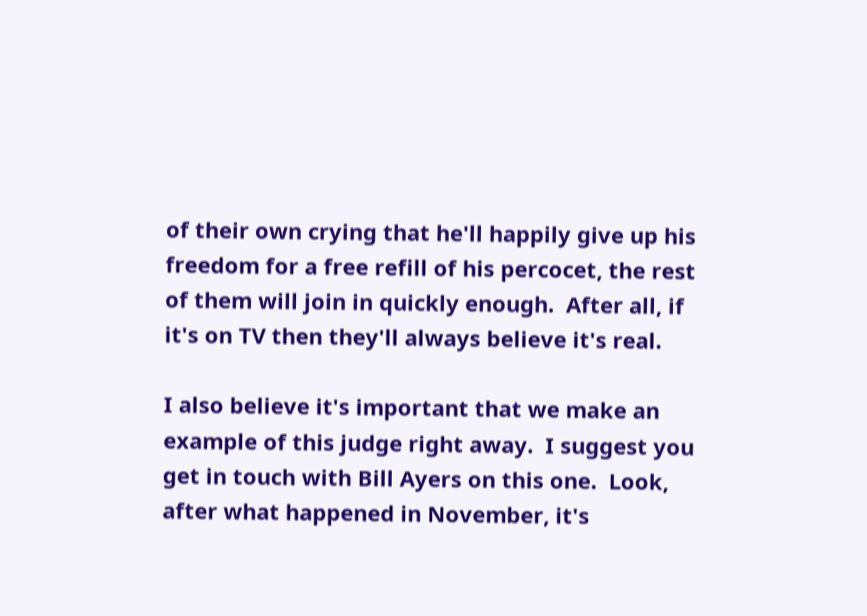of their own crying that he'll happily give up his freedom for a free refill of his percocet, the rest of them will join in quickly enough.  After all, if it's on TV then they'll always believe it's real.

I also believe it's important that we make an example of this judge right away.  I suggest you get in touch with Bill Ayers on this one.  Look, after what happened in November, it's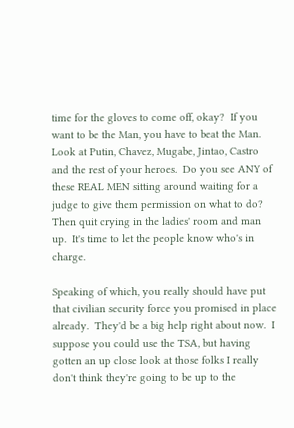time for the gloves to come off, okay?  If you want to be the Man, you have to beat the Man.  Look at Putin, Chavez, Mugabe, Jintao, Castro and the rest of your heroes.  Do you see ANY of these REAL MEN sitting around waiting for a judge to give them permission on what to do?  Then quit crying in the ladies' room and man up.  It's time to let the people know who's in charge.

Speaking of which, you really should have put that civilian security force you promised in place already.  They'd be a big help right about now.  I suppose you could use the TSA, but having gotten an up close look at those folks I really don't think they're going to be up to the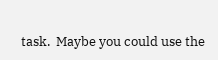task.  Maybe you could use the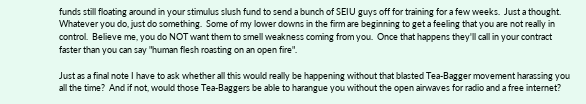funds still floating around in your stimulus slush fund to send a bunch of SEIU guys off for training for a few weeks.  Just a thought.  Whatever you do, just do something.  Some of my lower downs in the firm are beginning to get a feeling that you are not really in control.  Believe me, you do NOT want them to smell weakness coming from you.  Once that happens they'll call in your contract faster than you can say "human flesh roasting on an open fire".

Just as a final note I have to ask whether all this would really be happening without that blasted Tea-Bagger movement harassing you all the time?  And if not, would those Tea-Baggers be able to harangue you without the open airwaves for radio and a free internet?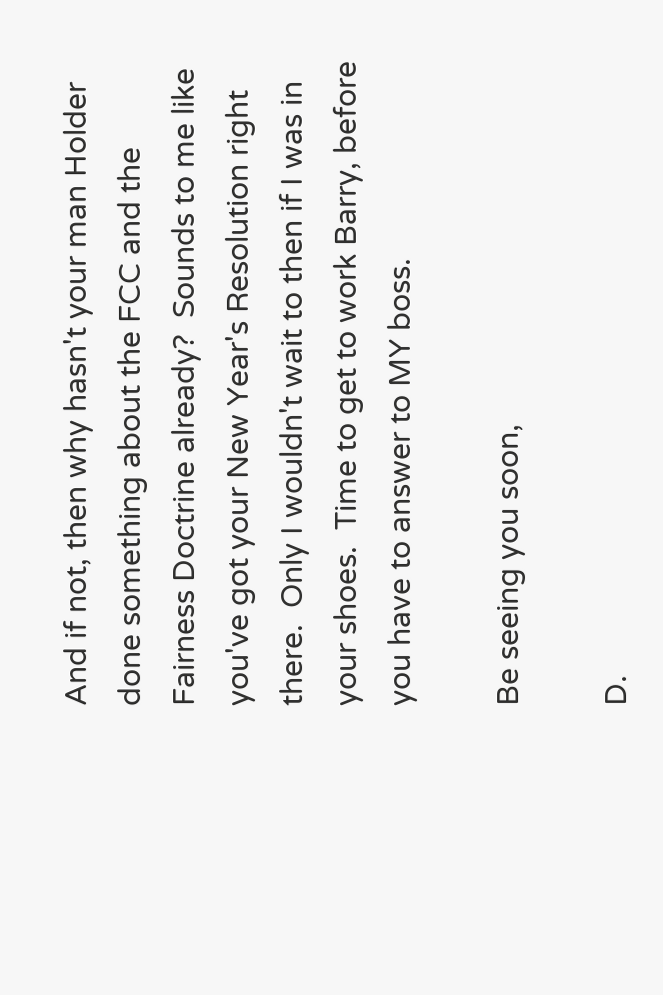And if not, then why hasn't your man Holder done something about the FCC and the Fairness Doctrine already?  Sounds to me like you've got your New Year's Resolution right there.  Only I wouldn't wait to then if I was in your shoes.  Time to get to work Barry, before you have to answer to MY boss.

Be seeing you soon,

D.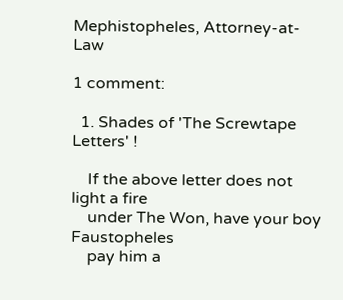Mephistopheles, Attorney-at-Law

1 comment:

  1. Shades of 'The Screwtape Letters' !

    If the above letter does not light a fire
    under The Won, have your boy Faustopheles
    pay him a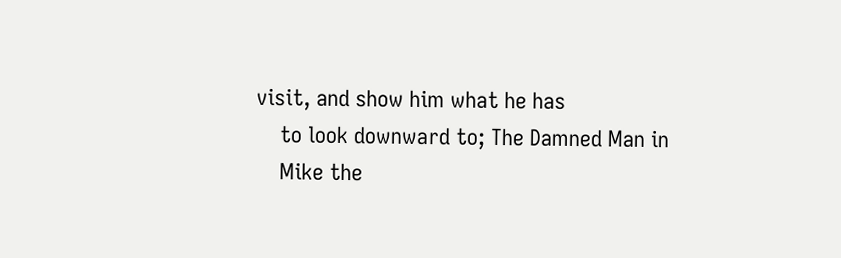visit, and show him what he has
    to look downward to; The Damned Man in
    Mike the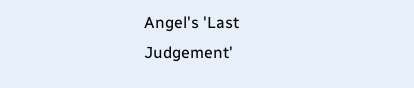Angel's 'Last Judgement'